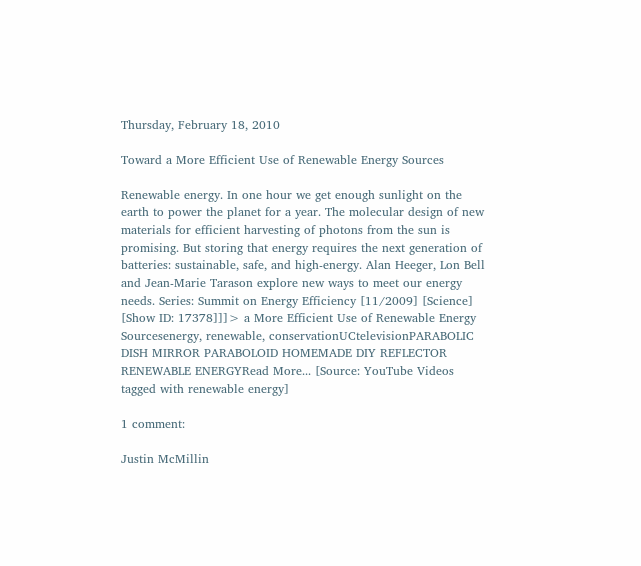Thursday, February 18, 2010

Toward a More Efficient Use of Renewable Energy Sources

Renewable energy. In one hour we get enough sunlight on the earth to power the planet for a year. The molecular design of new materials for efficient harvesting of photons from the sun is promising. But storing that energy requires the next generation of batteries: sustainable, safe, and high-energy. Alan Heeger, Lon Bell and Jean-Marie Tarason explore new ways to meet our energy needs. Series: Summit on Energy Efficiency [11/2009] [Science] [Show ID: 17378]]]> a More Efficient Use of Renewable Energy Sourcesenergy, renewable, conservationUCtelevisionPARABOLIC DISH MIRROR PARABOLOID HOMEMADE DIY REFLECTOR RENEWABLE ENERGYRead More... [Source: YouTube Videos tagged with renewable energy]

1 comment:

Justin McMillin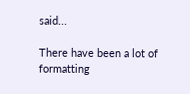said...

There have been a lot of formatting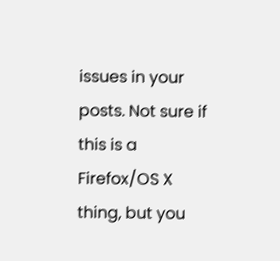issues in your posts. Not sure if this is a Firefox/OS X thing, but you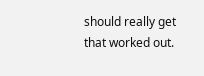should really get that worked out.